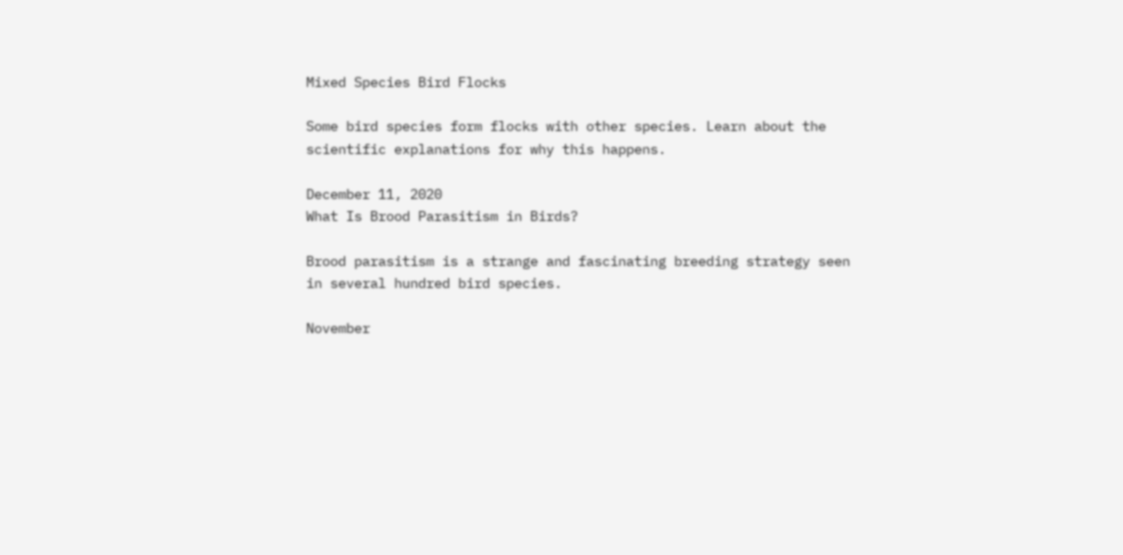Mixed Species Bird Flocks

Some bird species form flocks with other species. Learn about the scientific explanations for why this happens.

December 11, 2020
What Is Brood Parasitism in Birds?

Brood parasitism is a strange and fascinating breeding strategy seen in several hundred bird species.

November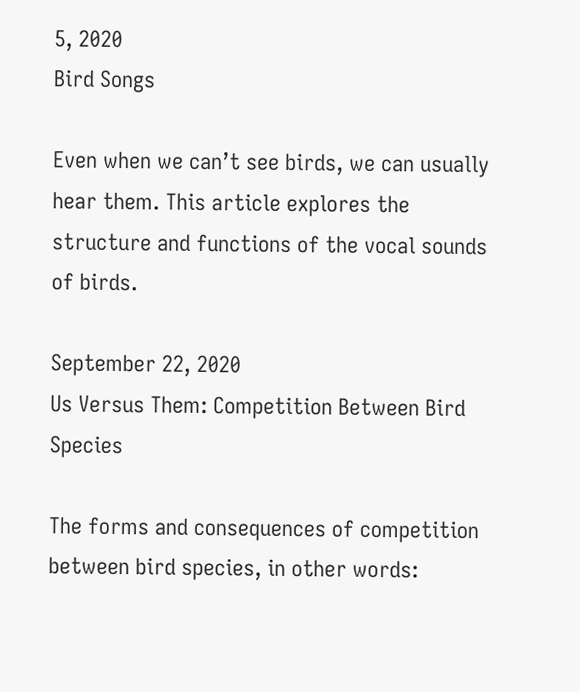5, 2020
Bird Songs

Even when we can’t see birds, we can usually hear them. This article explores the structure and functions of the vocal sounds of birds.

September 22, 2020
Us Versus Them: Competition Between Bird Species

The forms and consequences of competition between bird species, in other words: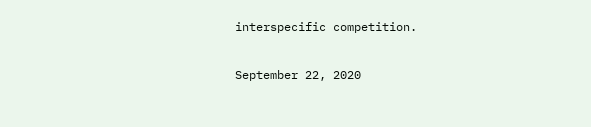interspecific competition.

September 22, 2020